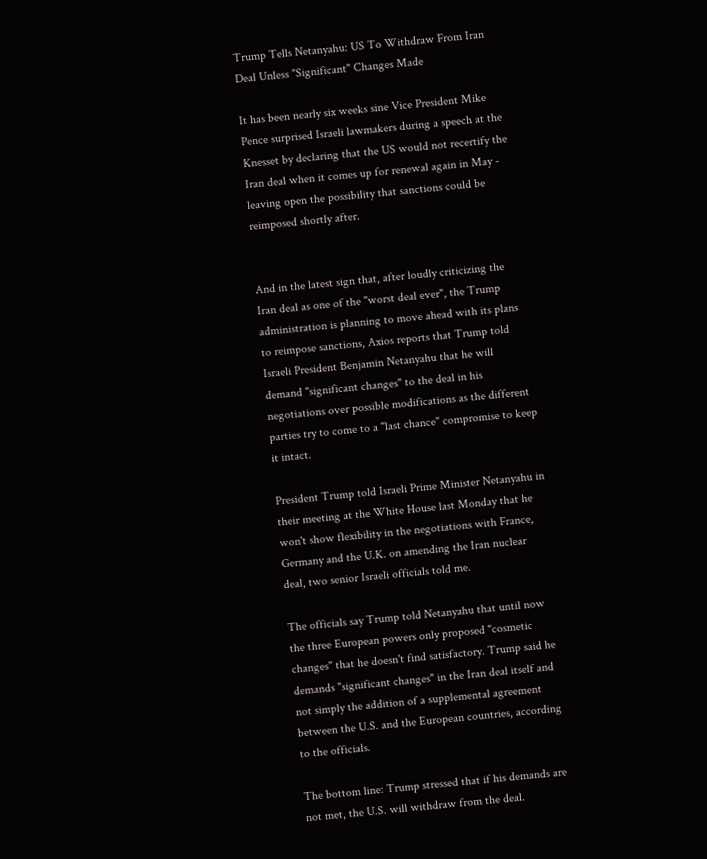Trump Tells Netanyahu: US To Withdraw From Iran Deal Unless "Significant" Changes Made

It has been nearly six weeks sine Vice President Mike Pence surprised Israeli lawmakers during a speech at the Knesset by declaring that the US would not recertify the Iran deal when it comes up for renewal again in May - leaving open the possibility that sanctions could be reimposed shortly after.


And in the latest sign that, after loudly criticizing the Iran deal as one of the "worst deal ever", the Trump administration is planning to move ahead with its plans to reimpose sanctions, Axios reports that Trump told Israeli President Benjamin Netanyahu that he will demand "significant changes" to the deal in his negotiations over possible modifications as the different parties try to come to a "last chance" compromise to keep it intact.

President Trump told Israeli Prime Minister Netanyahu in their meeting at the White House last Monday that he won't show flexibility in the negotiations with France, Germany and the U.K. on amending the Iran nuclear deal, two senior Israeli officials told me.

The officials say Trump told Netanyahu that until now the three European powers only proposed "cosmetic changes" that he doesn't find satisfactory. Trump said he demands "significant changes" in the Iran deal itself and not simply the addition of a supplemental agreement between the U.S. and the European countries, according to the officials.

The bottom line: Trump stressed that if his demands are not met, the U.S. will withdraw from the deal.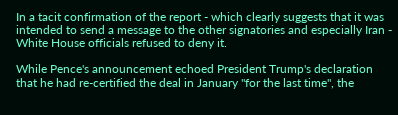In a tacit confirmation of the report - which clearly suggests that it was intended to send a message to the other signatories and especially Iran - White House officials refused to deny it.

While Pence's announcement echoed President Trump's declaration that he had re-certified the deal in January "for the last time", the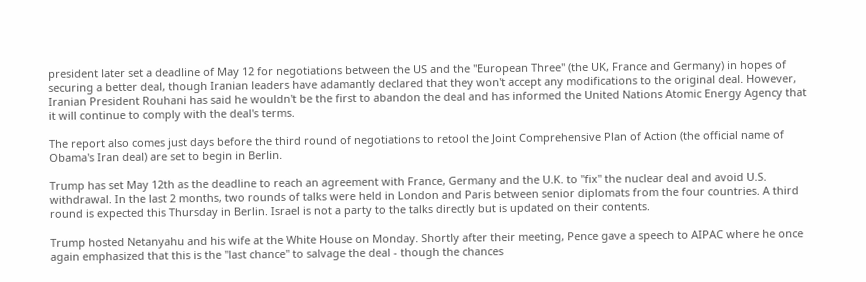president later set a deadline of May 12 for negotiations between the US and the "European Three" (the UK, France and Germany) in hopes of securing a better deal, though Iranian leaders have adamantly declared that they won't accept any modifications to the original deal. However, Iranian President Rouhani has said he wouldn't be the first to abandon the deal and has informed the United Nations Atomic Energy Agency that it will continue to comply with the deal's terms.

The report also comes just days before the third round of negotiations to retool the Joint Comprehensive Plan of Action (the official name of Obama's Iran deal) are set to begin in Berlin.

Trump has set May 12th as the deadline to reach an agreement with France, Germany and the U.K. to "fix" the nuclear deal and avoid U.S. withdrawal. In the last 2 months, two rounds of talks were held in London and Paris between senior diplomats from the four countries. A third round is expected this Thursday in Berlin. Israel is not a party to the talks directly but is updated on their contents.

Trump hosted Netanyahu and his wife at the White House on Monday. Shortly after their meeting, Pence gave a speech to AIPAC where he once again emphasized that this is the "last chance" to salvage the deal - though the chances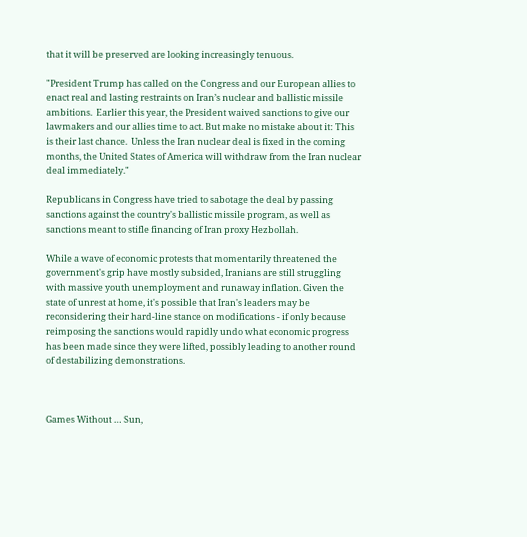that it will be preserved are looking increasingly tenuous.

"President Trump has called on the Congress and our European allies to enact real and lasting restraints on Iran’s nuclear and ballistic missile ambitions.  Earlier this year, the President waived sanctions to give our lawmakers and our allies time to act. But make no mistake about it: This is their last chance.  Unless the Iran nuclear deal is fixed in the coming months, the United States of America will withdraw from the Iran nuclear deal immediately."

Republicans in Congress have tried to sabotage the deal by passing sanctions against the country's ballistic missile program, as well as sanctions meant to stifle financing of Iran proxy Hezbollah.

While a wave of economic protests that momentarily threatened the government's grip have mostly subsided, Iranians are still struggling with massive youth unemployment and runaway inflation. Given the state of unrest at home, it's possible that Iran's leaders may be reconsidering their hard-line stance on modifications - if only because reimposing the sanctions would rapidly undo what economic progress has been made since they were lifted, possibly leading to another round of destabilizing demonstrations.



Games Without … Sun,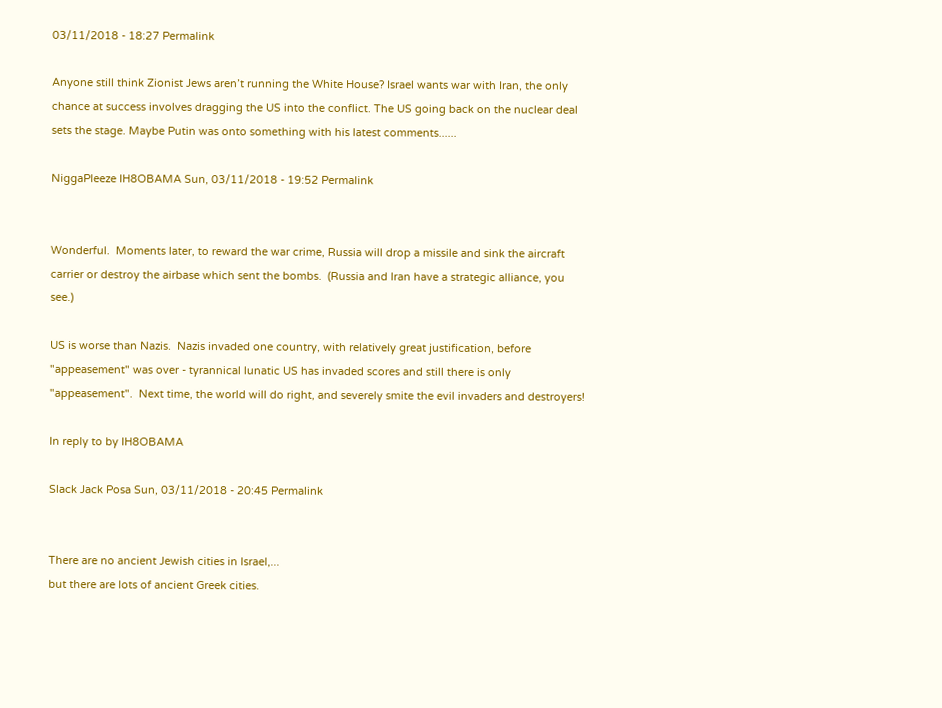03/11/2018 - 18:27 Permalink

Anyone still think Zionist Jews aren’t running the White House? Israel wants war with Iran, the only chance at success involves dragging the US into the conflict. The US going back on the nuclear deal sets the stage. Maybe Putin was onto something with his latest comments......

NiggaPleeze IH8OBAMA Sun, 03/11/2018 - 19:52 Permalink


Wonderful.  Moments later, to reward the war crime, Russia will drop a missile and sink the aircraft carrier or destroy the airbase which sent the bombs.  (Russia and Iran have a strategic alliance, you see.)

US is worse than Nazis.  Nazis invaded one country, with relatively great justification, before "appeasement" was over - tyrannical lunatic US has invaded scores and still there is only "appeasement".  Next time, the world will do right, and severely smite the evil invaders and destroyers!

In reply to by IH8OBAMA

Slack Jack Posa Sun, 03/11/2018 - 20:45 Permalink


There are no ancient Jewish cities in Israel,...
but there are lots of ancient Greek cities.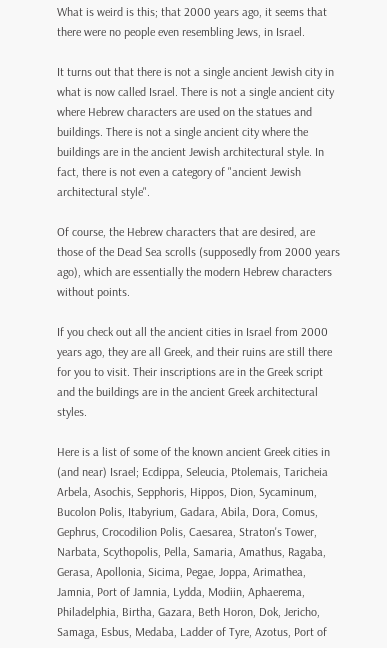What is weird is this; that 2000 years ago, it seems that there were no people even resembling Jews, in Israel.

It turns out that there is not a single ancient Jewish city in what is now called Israel. There is not a single ancient city where Hebrew characters are used on the statues and buildings. There is not a single ancient city where the buildings are in the ancient Jewish architectural style. In fact, there is not even a category of "ancient Jewish architectural style".

Of course, the Hebrew characters that are desired, are those of the Dead Sea scrolls (supposedly from 2000 years ago), which are essentially the modern Hebrew characters without points.

If you check out all the ancient cities in Israel from 2000 years ago, they are all Greek, and their ruins are still there for you to visit. Their inscriptions are in the Greek script and the buildings are in the ancient Greek architectural styles.

Here is a list of some of the known ancient Greek cities in (and near) Israel; Ecdippa, Seleucia, Ptolemais, Taricheia Arbela, Asochis, Sepphoris, Hippos, Dion, Sycaminum, Bucolon Polis, Itabyrium, Gadara, Abila, Dora, Comus, Gephrus, Crocodilion Polis, Caesarea, Straton's Tower, Narbata, Scythopolis, Pella, Samaria, Amathus, Ragaba, Gerasa, Apollonia, Sicima, Pegae, Joppa, Arimathea, Jamnia, Port of Jamnia, Lydda, Modiin, Aphaerema, Philadelphia, Birtha, Gazara, Beth Horon, Dok, Jericho, Samaga, Esbus, Medaba, Ladder of Tyre, Azotus, Port of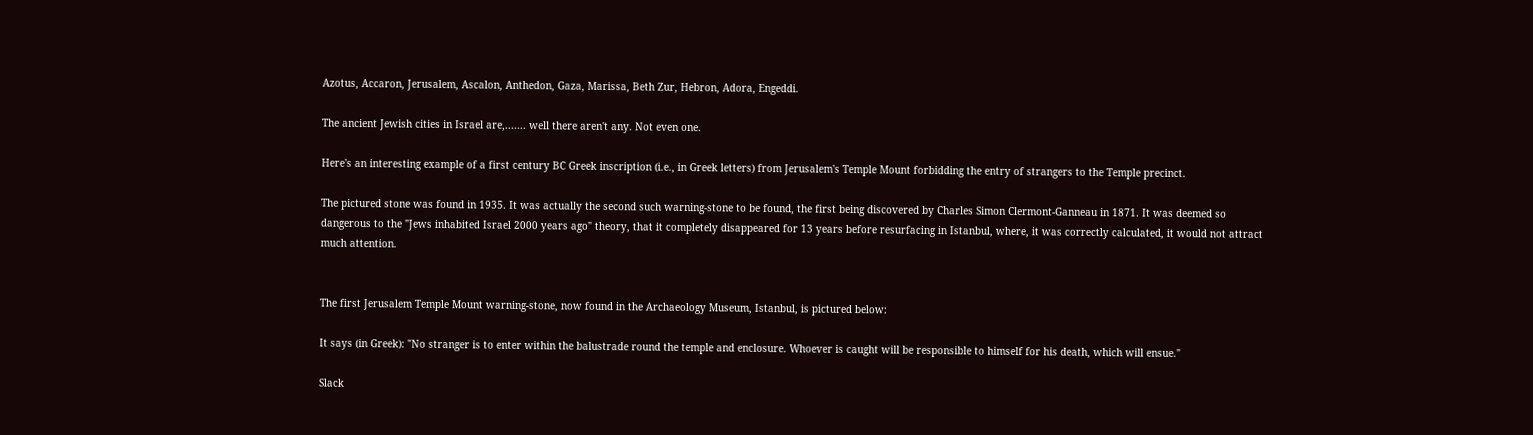Azotus, Accaron, Jerusalem, Ascalon, Anthedon, Gaza, Marissa, Beth Zur, Hebron, Adora, Engeddi.

The ancient Jewish cities in Israel are,....... well there aren't any. Not even one.

Here's an interesting example of a first century BC Greek inscription (i.e., in Greek letters) from Jerusalem's Temple Mount forbidding the entry of strangers to the Temple precinct.

The pictured stone was found in 1935. It was actually the second such warning-stone to be found, the first being discovered by Charles Simon Clermont-Ganneau in 1871. It was deemed so dangerous to the "Jews inhabited Israel 2000 years ago" theory, that it completely disappeared for 13 years before resurfacing in Istanbul, where, it was correctly calculated, it would not attract much attention.


The first Jerusalem Temple Mount warning-stone, now found in the Archaeology Museum, Istanbul, is pictured below:

It says (in Greek): "No stranger is to enter within the balustrade round the temple and enclosure. Whoever is caught will be responsible to himself for his death, which will ensue."

Slack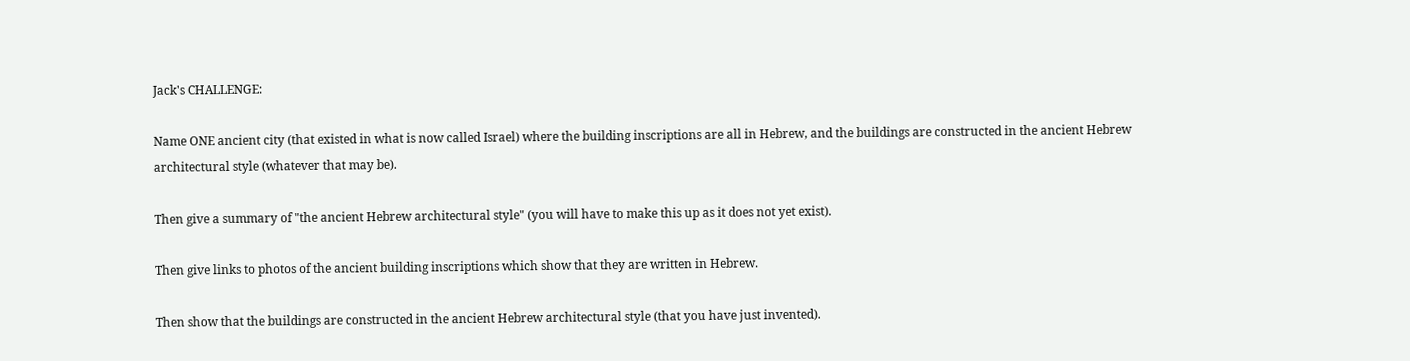Jack's CHALLENGE:

Name ONE ancient city (that existed in what is now called Israel) where the building inscriptions are all in Hebrew, and the buildings are constructed in the ancient Hebrew architectural style (whatever that may be).

Then give a summary of "the ancient Hebrew architectural style" (you will have to make this up as it does not yet exist).

Then give links to photos of the ancient building inscriptions which show that they are written in Hebrew.

Then show that the buildings are constructed in the ancient Hebrew architectural style (that you have just invented).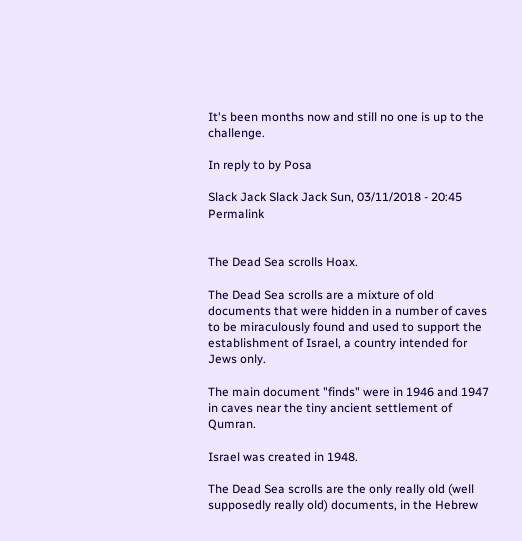It's been months now and still no one is up to the challenge.

In reply to by Posa

Slack Jack Slack Jack Sun, 03/11/2018 - 20:45 Permalink


The Dead Sea scrolls Hoax.

The Dead Sea scrolls are a mixture of old documents that were hidden in a number of caves to be miraculously found and used to support the establishment of Israel, a country intended for Jews only.

The main document "finds" were in 1946 and 1947 in caves near the tiny ancient settlement of Qumran.

Israel was created in 1948.

The Dead Sea scrolls are the only really old (well supposedly really old) documents, in the Hebrew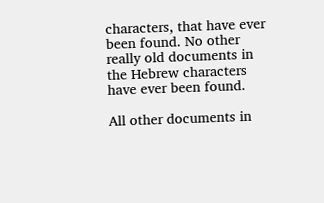characters, that have ever been found. No other really old documents in the Hebrew characters have ever been found.

All other documents in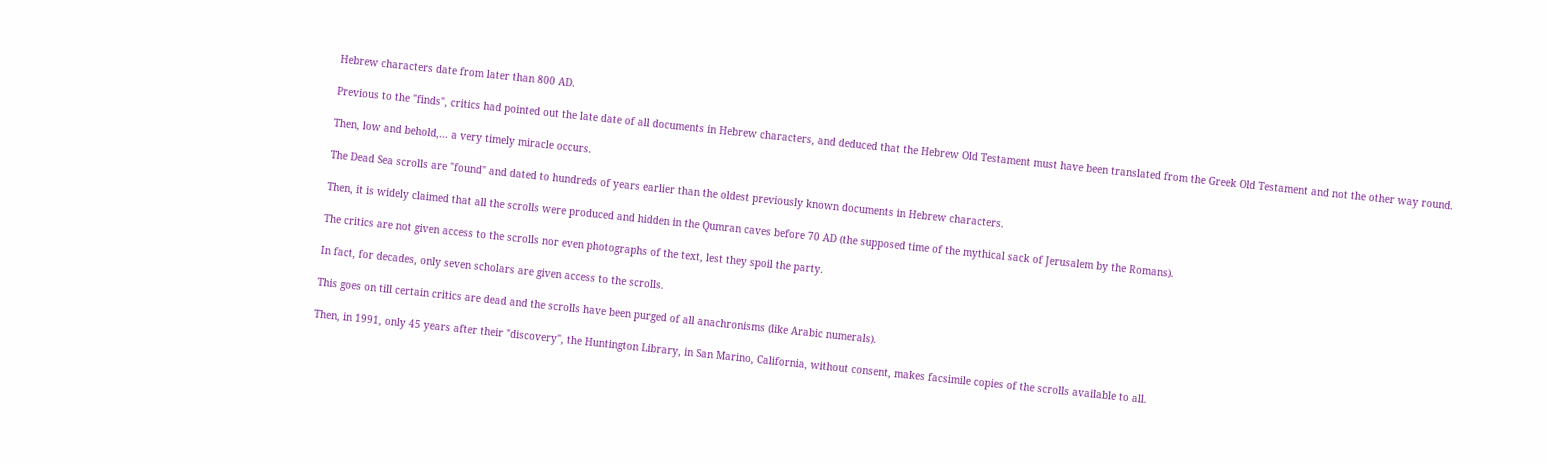Hebrew characters date from later than 800 AD.

Previous to the "finds", critics had pointed out the late date of all documents in Hebrew characters, and deduced that the Hebrew Old Testament must have been translated from the Greek Old Testament and not the other way round.

Then, low and behold,... a very timely miracle occurs.

The Dead Sea scrolls are "found" and dated to hundreds of years earlier than the oldest previously known documents in Hebrew characters.

Then, it is widely claimed that all the scrolls were produced and hidden in the Qumran caves before 70 AD (the supposed time of the mythical sack of Jerusalem by the Romans).

The critics are not given access to the scrolls nor even photographs of the text, lest they spoil the party.

In fact, for decades, only seven scholars are given access to the scrolls.

This goes on till certain critics are dead and the scrolls have been purged of all anachronisms (like Arabic numerals).

Then, in 1991, only 45 years after their "discovery", the Huntington Library, in San Marino, California, without consent, makes facsimile copies of the scrolls available to all.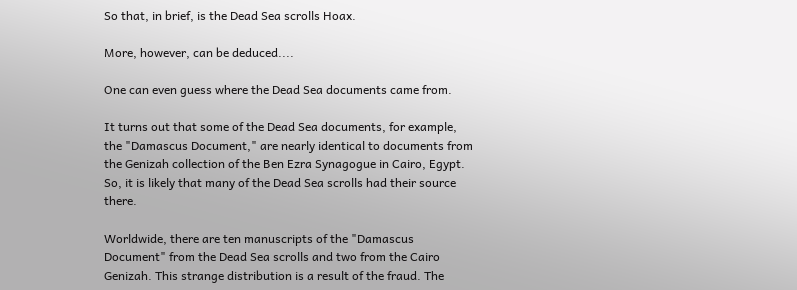So that, in brief, is the Dead Sea scrolls Hoax.

More, however, can be deduced....

One can even guess where the Dead Sea documents came from.

It turns out that some of the Dead Sea documents, for example, the "Damascus Document," are nearly identical to documents from the Genizah collection of the Ben Ezra Synagogue in Cairo, Egypt. So, it is likely that many of the Dead Sea scrolls had their source there.

Worldwide, there are ten manuscripts of the "Damascus Document" from the Dead Sea scrolls and two from the Cairo Genizah. This strange distribution is a result of the fraud. The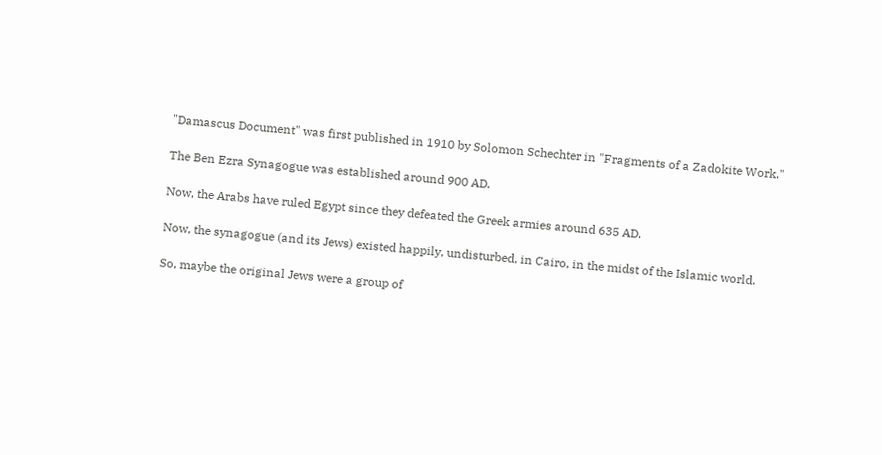"Damascus Document" was first published in 1910 by Solomon Schechter in "Fragments of a Zadokite Work."

The Ben Ezra Synagogue was established around 900 AD.

Now, the Arabs have ruled Egypt since they defeated the Greek armies around 635 AD.

Now, the synagogue (and its Jews) existed happily, undisturbed, in Cairo, in the midst of the Islamic world.

So, maybe the original Jews were a group of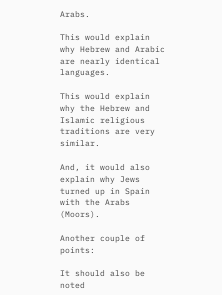Arabs.

This would explain why Hebrew and Arabic are nearly identical languages.

This would explain why the Hebrew and Islamic religious traditions are very similar.

And, it would also explain why Jews turned up in Spain with the Arabs (Moors).

Another couple of points:

It should also be noted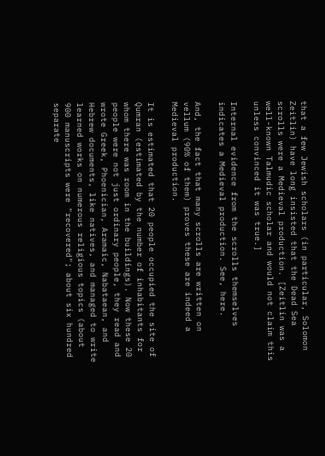that a few Jewish scholars (in particular, Solomon Zeitlin) have long insisted that the Dead Sea scrolls were a Medieval production. [Zeitlin was a well-known Talmudic scholar and would not claim this unless convinced it was true.]

Internal evidence from the scrolls themselves indicates a Medieval production. See, here.

And, the fact that many scrolls are written on vellum (90% of them) proves these are indeed a Medieval production.

It is estimated that 20 people occupied the site of Qumran (estimated by the number of inhabitants for whom there was room in the buildings). Now these 20 people were not just ordinary people, they read and wrote Greek, Phoenician, Aramaic, Nabataean, and Hebrew documents, like natives, and managed to write learned works on numerous religious topics (about 900 manuscripts were "recovered"; about six hundred separate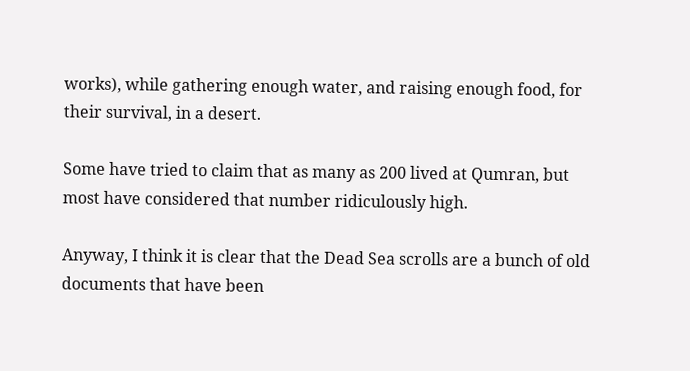works), while gathering enough water, and raising enough food, for their survival, in a desert.

Some have tried to claim that as many as 200 lived at Qumran, but most have considered that number ridiculously high.

Anyway, I think it is clear that the Dead Sea scrolls are a bunch of old documents that have been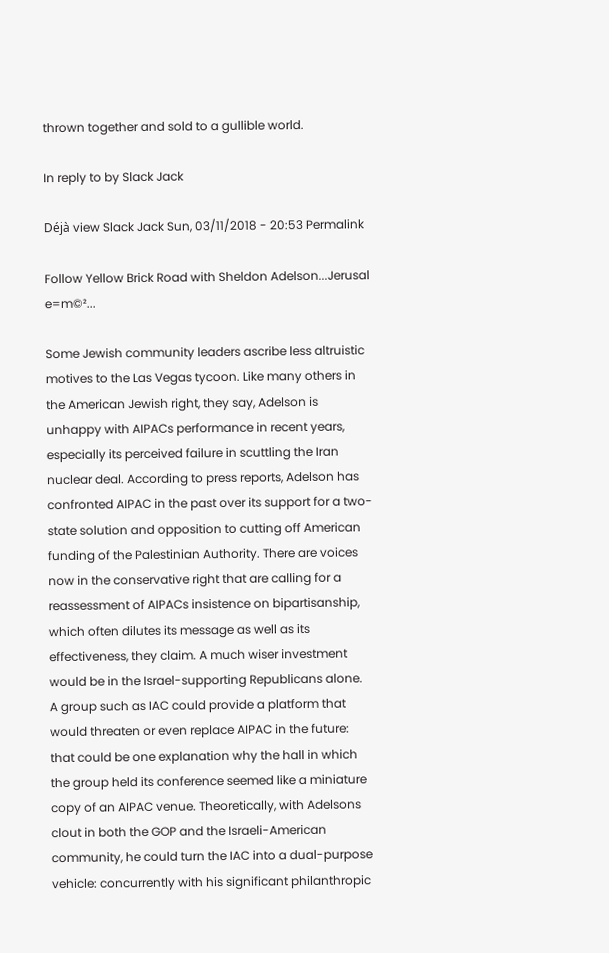thrown together and sold to a gullible world.

In reply to by Slack Jack

Déjà view Slack Jack Sun, 03/11/2018 - 20:53 Permalink

Follow Yellow Brick Road with Sheldon Adelson...Jerusal e=m©²...

Some Jewish community leaders ascribe less altruistic motives to the Las Vegas tycoon. Like many others in the American Jewish right, they say, Adelson is unhappy with AIPACs performance in recent years, especially its perceived failure in scuttling the Iran nuclear deal. According to press reports, Adelson has confronted AIPAC in the past over its support for a two-state solution and opposition to cutting off American funding of the Palestinian Authority. There are voices now in the conservative right that are calling for a reassessment of AIPACs insistence on bipartisanship, which often dilutes its message as well as its effectiveness, they claim. A much wiser investment would be in the Israel-supporting Republicans alone.
A group such as IAC could provide a platform that would threaten or even replace AIPAC in the future: that could be one explanation why the hall in which the group held its conference seemed like a miniature copy of an AIPAC venue. Theoretically, with Adelsons clout in both the GOP and the Israeli-American community, he could turn the IAC into a dual-purpose vehicle: concurrently with his significant philanthropic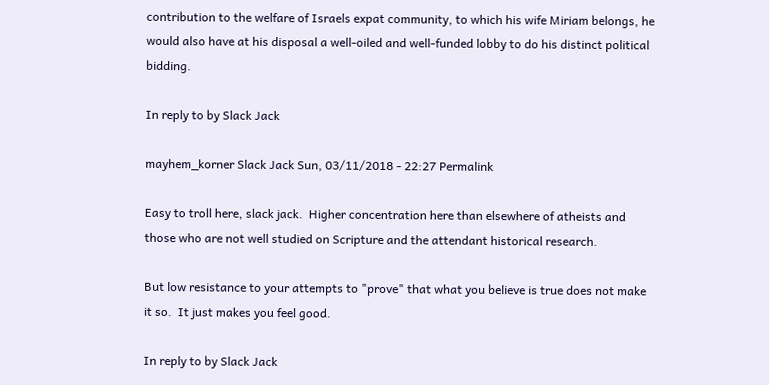contribution to the welfare of Israels expat community, to which his wife Miriam belongs, he would also have at his disposal a well-oiled and well-funded lobby to do his distinct political bidding.

In reply to by Slack Jack

mayhem_korner Slack Jack Sun, 03/11/2018 - 22:27 Permalink

Easy to troll here, slack jack.  Higher concentration here than elsewhere of atheists and those who are not well studied on Scripture and the attendant historical research.

But low resistance to your attempts to "prove" that what you believe is true does not make it so.  It just makes you feel good.

In reply to by Slack Jack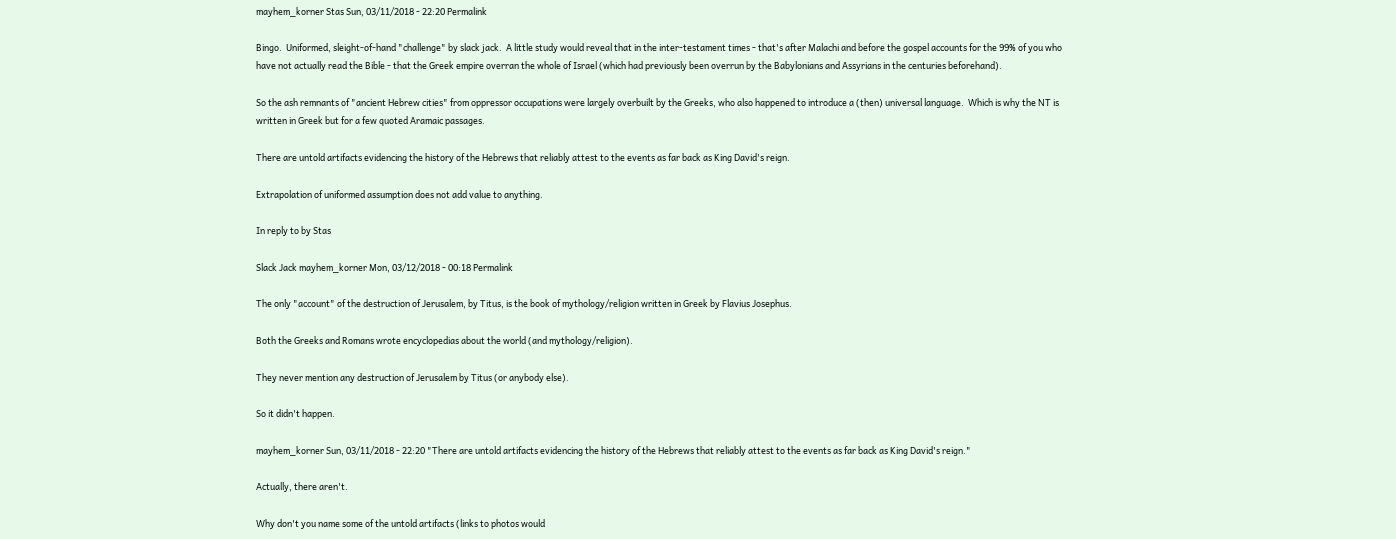mayhem_korner Stas Sun, 03/11/2018 - 22:20 Permalink

Bingo.  Uniformed, sleight-of-hand "challenge" by slack jack.  A little study would reveal that in the inter-testament times - that's after Malachi and before the gospel accounts for the 99% of you who have not actually read the Bible - that the Greek empire overran the whole of Israel (which had previously been overrun by the Babylonians and Assyrians in the centuries beforehand).

So the ash remnants of "ancient Hebrew cities" from oppressor occupations were largely overbuilt by the Greeks, who also happened to introduce a (then) universal language.  Which is why the NT is written in Greek but for a few quoted Aramaic passages.

There are untold artifacts evidencing the history of the Hebrews that reliably attest to the events as far back as King David's reign.

Extrapolation of uniformed assumption does not add value to anything.

In reply to by Stas

Slack Jack mayhem_korner Mon, 03/12/2018 - 00:18 Permalink

The only "account" of the destruction of Jerusalem, by Titus, is the book of mythology/religion written in Greek by Flavius Josephus.

Both the Greeks and Romans wrote encyclopedias about the world (and mythology/religion).

They never mention any destruction of Jerusalem by Titus (or anybody else).

So it didn't happen.

mayhem_korner Sun, 03/11/2018 - 22:20 "There are untold artifacts evidencing the history of the Hebrews that reliably attest to the events as far back as King David's reign."

Actually, there aren't.

Why don't you name some of the untold artifacts (links to photos would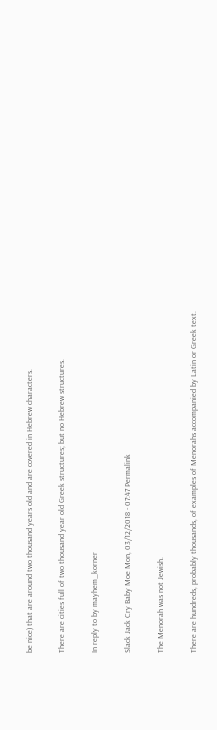be nice) that are around two thousand years old and are covered in Hebrew characters.

There are cities full of two thousand year old Greek structures; but no Hebrew structures.

In reply to by mayhem_korner

Slack Jack Cry Baby Moe Mon, 03/12/2018 - 07:47 Permalink

The Menorah was not Jewish.

There are hundreds, probably thousands, of examples of Menorahs accompanied by Latin or Greek text.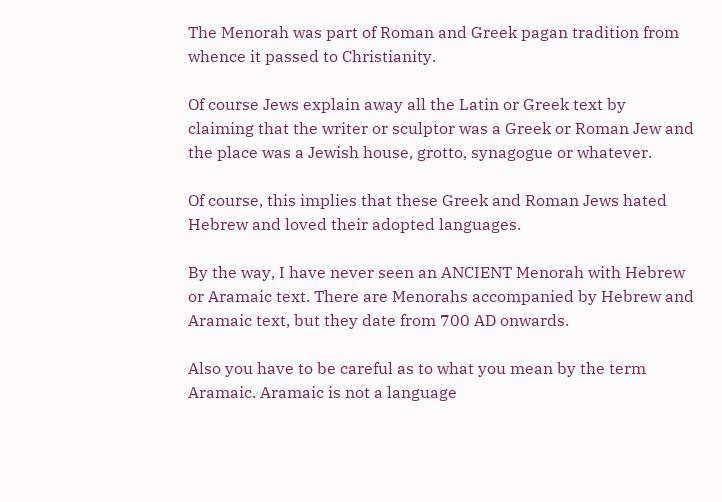The Menorah was part of Roman and Greek pagan tradition from whence it passed to Christianity.

Of course Jews explain away all the Latin or Greek text by claiming that the writer or sculptor was a Greek or Roman Jew and the place was a Jewish house, grotto, synagogue or whatever.

Of course, this implies that these Greek and Roman Jews hated Hebrew and loved their adopted languages.

By the way, I have never seen an ANCIENT Menorah with Hebrew or Aramaic text. There are Menorahs accompanied by Hebrew and Aramaic text, but they date from 700 AD onwards.

Also you have to be careful as to what you mean by the term Aramaic. Aramaic is not a language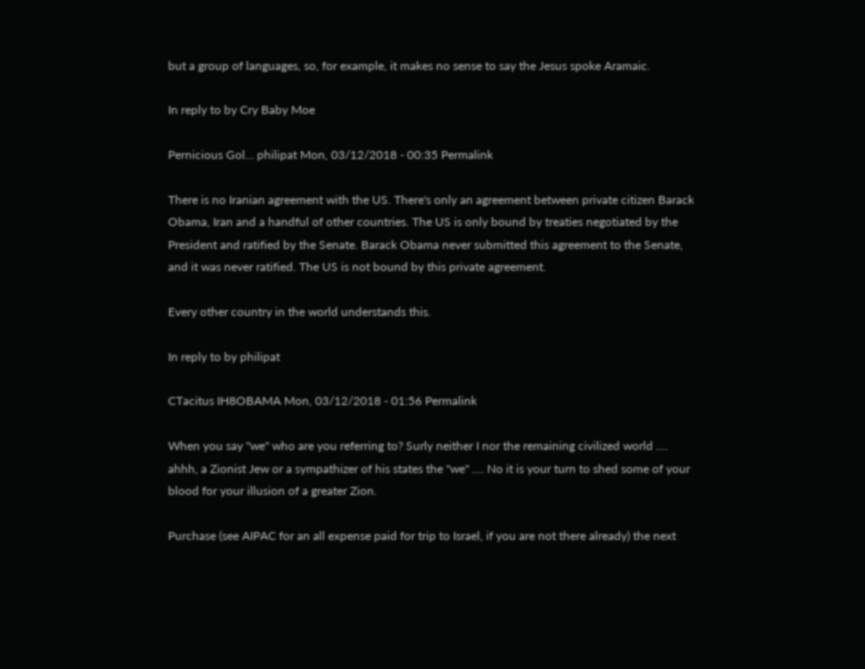but a group of languages, so, for example, it makes no sense to say the Jesus spoke Aramaic.

In reply to by Cry Baby Moe

Pernicious Gol… philipat Mon, 03/12/2018 - 00:35 Permalink

There is no Iranian agreement with the US. There's only an agreement between private citizen Barack Obama, Iran and a handful of other countries. The US is only bound by treaties negotiated by the President and ratified by the Senate. Barack Obama never submitted this agreement to the Senate, and it was never ratified. The US is not bound by this private agreement.

Every other country in the world understands this.

In reply to by philipat

CTacitus IH8OBAMA Mon, 03/12/2018 - 01:56 Permalink

When you say "we" who are you referring to? Surly neither I nor the remaining civilized world .... ahhh, a Zionist Jew or a sympathizer of his states the "we" .... No it is your turn to shed some of your blood for your illusion of a greater Zion.

Purchase (see AIPAC for an all expense paid for trip to Israel, if you are not there already) the next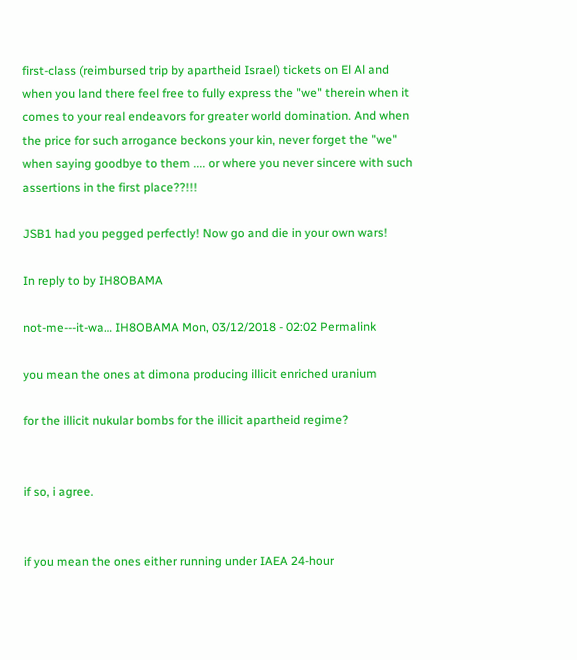first-class (reimbursed trip by apartheid Israel) tickets on El Al and when you land there feel free to fully express the "we" therein when it comes to your real endeavors for greater world domination. And when the price for such arrogance beckons your kin, never forget the "we" when saying goodbye to them .... or where you never sincere with such assertions in the first place??!!!

JSB1 had you pegged perfectly! Now go and die in your own wars!

In reply to by IH8OBAMA

not-me---it-wa… IH8OBAMA Mon, 03/12/2018 - 02:02 Permalink

you mean the ones at dimona producing illicit enriched uranium

for the illicit nukular bombs for the illicit apartheid regime?


if so, i agree.


if you mean the ones either running under IAEA 24-hour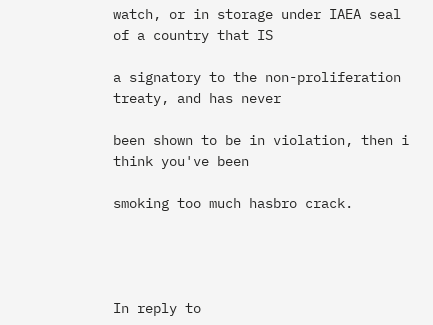watch, or in storage under IAEA seal of a country that IS

a signatory to the non-proliferation treaty, and has never

been shown to be in violation, then i think you've been

smoking too much hasbro crack.




In reply to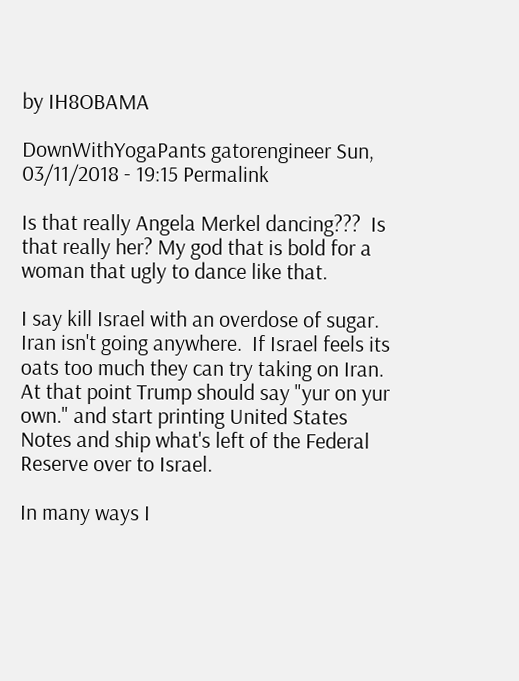by IH8OBAMA

DownWithYogaPants gatorengineer Sun, 03/11/2018 - 19:15 Permalink

Is that really Angela Merkel dancing???  Is that really her? My god that is bold for a woman that ugly to dance like that.

I say kill Israel with an overdose of sugar.  Iran isn't going anywhere.  If Israel feels its oats too much they can try taking on Iran.  At that point Trump should say "yur on yur own." and start printing United States Notes and ship what's left of the Federal Reserve over to Israel.

In many ways I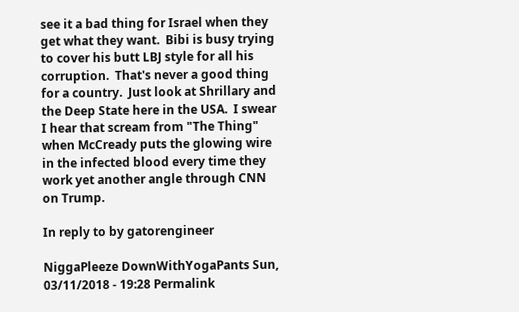see it a bad thing for Israel when they get what they want.  Bibi is busy trying to cover his butt LBJ style for all his corruption.  That's never a good thing for a country.  Just look at Shrillary and the Deep State here in the USA.  I swear I hear that scream from "The Thing" when McCready puts the glowing wire in the infected blood every time they work yet another angle through CNN on Trump.

In reply to by gatorengineer

NiggaPleeze DownWithYogaPants Sun, 03/11/2018 - 19:28 Permalink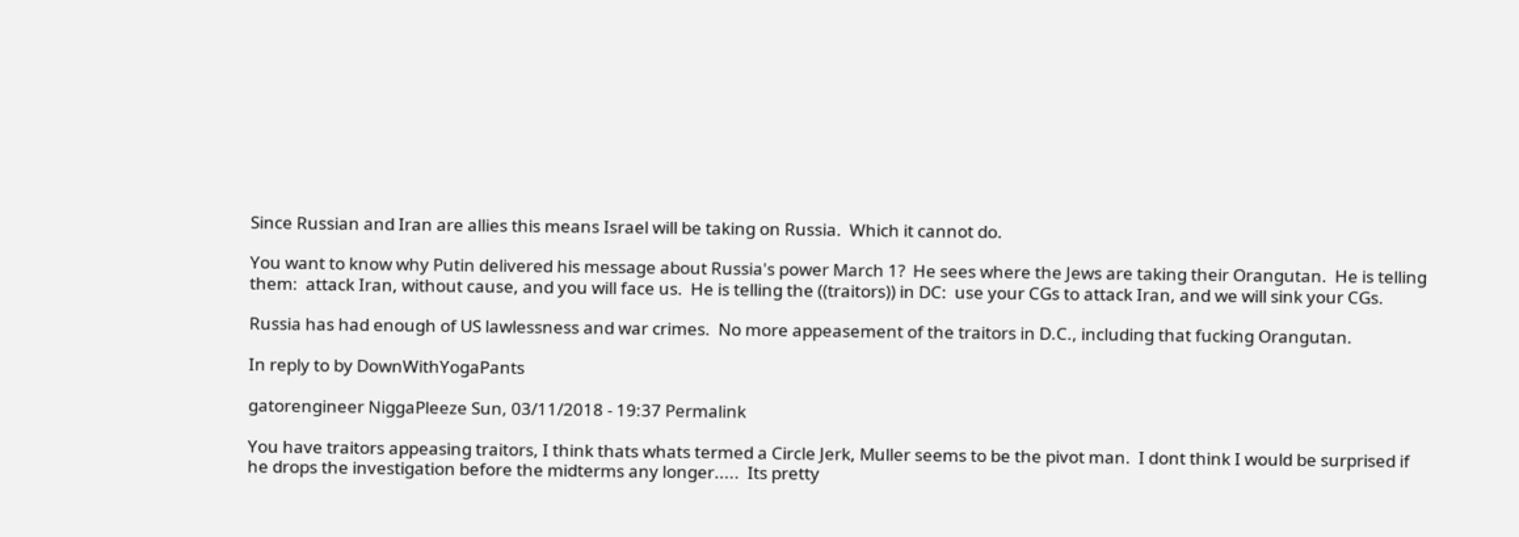Since Russian and Iran are allies this means Israel will be taking on Russia.  Which it cannot do.

You want to know why Putin delivered his message about Russia's power March 1?  He sees where the Jews are taking their Orangutan.  He is telling them:  attack Iran, without cause, and you will face us.  He is telling the ((traitors)) in DC:  use your CGs to attack Iran, and we will sink your CGs.

Russia has had enough of US lawlessness and war crimes.  No more appeasement of the traitors in D.C., including that fucking Orangutan.

In reply to by DownWithYogaPants

gatorengineer NiggaPleeze Sun, 03/11/2018 - 19:37 Permalink

You have traitors appeasing traitors, I think thats whats termed a Circle Jerk, Muller seems to be the pivot man.  I dont think I would be surprised if he drops the investigation before the midterms any longer.....  Its pretty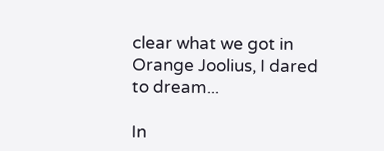clear what we got in Orange Joolius, I dared to dream...

In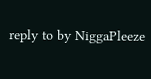reply to by NiggaPleeze